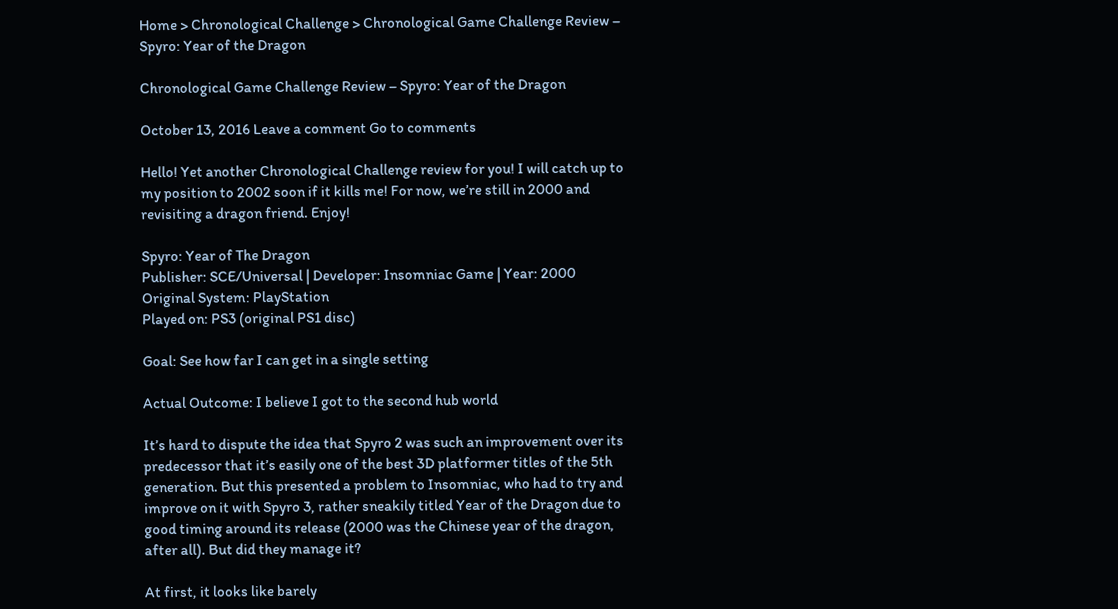Home > Chronological Challenge > Chronological Game Challenge Review – Spyro: Year of the Dragon

Chronological Game Challenge Review – Spyro: Year of the Dragon

October 13, 2016 Leave a comment Go to comments

Hello! Yet another Chronological Challenge review for you! I will catch up to my position to 2002 soon if it kills me! For now, we’re still in 2000 and revisiting a dragon friend. Enjoy!

Spyro: Year of The Dragon
Publisher: SCE/Universal | Developer: Insomniac Game | Year: 2000
Original System: PlayStation
Played on: PS3 (original PS1 disc)

Goal: See how far I can get in a single setting

Actual Outcome: I believe I got to the second hub world

It’s hard to dispute the idea that Spyro 2 was such an improvement over its predecessor that it’s easily one of the best 3D platformer titles of the 5th generation. But this presented a problem to Insomniac, who had to try and improve on it with Spyro 3, rather sneakily titled Year of the Dragon due to good timing around its release (2000 was the Chinese year of the dragon, after all). But did they manage it?

At first, it looks like barely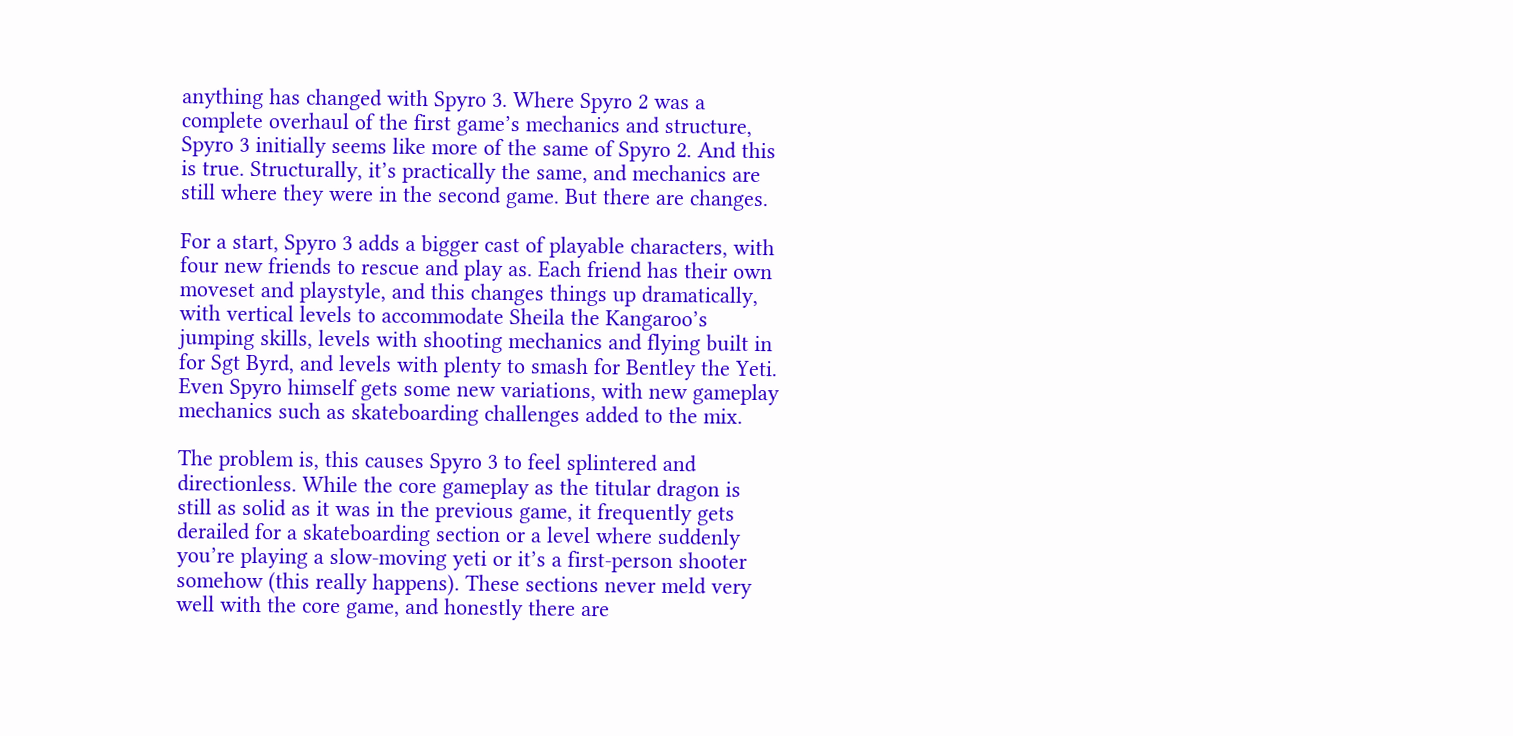anything has changed with Spyro 3. Where Spyro 2 was a complete overhaul of the first game’s mechanics and structure, Spyro 3 initially seems like more of the same of Spyro 2. And this is true. Structurally, it’s practically the same, and mechanics are still where they were in the second game. But there are changes.

For a start, Spyro 3 adds a bigger cast of playable characters, with four new friends to rescue and play as. Each friend has their own moveset and playstyle, and this changes things up dramatically, with vertical levels to accommodate Sheila the Kangaroo’s jumping skills, levels with shooting mechanics and flying built in for Sgt Byrd, and levels with plenty to smash for Bentley the Yeti. Even Spyro himself gets some new variations, with new gameplay mechanics such as skateboarding challenges added to the mix.

The problem is, this causes Spyro 3 to feel splintered and directionless. While the core gameplay as the titular dragon is still as solid as it was in the previous game, it frequently gets derailed for a skateboarding section or a level where suddenly you’re playing a slow-moving yeti or it’s a first-person shooter somehow (this really happens). These sections never meld very well with the core game, and honestly there are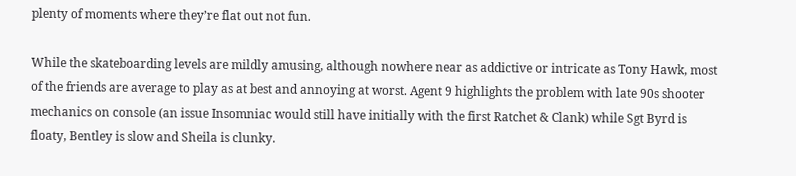plenty of moments where they’re flat out not fun.

While the skateboarding levels are mildly amusing, although nowhere near as addictive or intricate as Tony Hawk, most of the friends are average to play as at best and annoying at worst. Agent 9 highlights the problem with late 90s shooter mechanics on console (an issue Insomniac would still have initially with the first Ratchet & Clank) while Sgt Byrd is floaty, Bentley is slow and Sheila is clunky.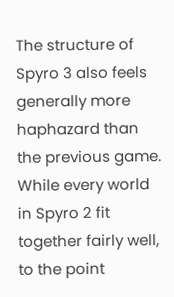The structure of Spyro 3 also feels generally more haphazard than the previous game. While every world in Spyro 2 fit together fairly well, to the point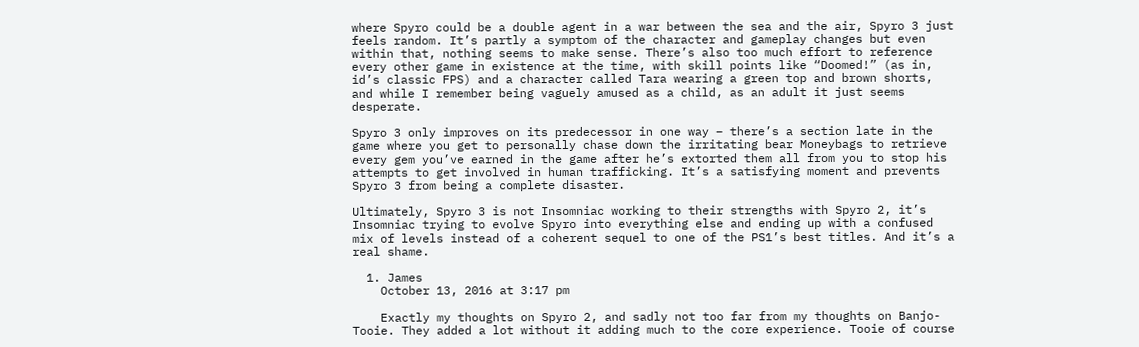where Spyro could be a double agent in a war between the sea and the air, Spyro 3 just feels random. It’s partly a symptom of the character and gameplay changes but even within that, nothing seems to make sense. There’s also too much effort to reference every other game in existence at the time, with skill points like “Doomed!” (as in, id’s classic FPS) and a character called Tara wearing a green top and brown shorts, and while I remember being vaguely amused as a child, as an adult it just seems desperate.

Spyro 3 only improves on its predecessor in one way – there’s a section late in the game where you get to personally chase down the irritating bear Moneybags to retrieve every gem you’ve earned in the game after he’s extorted them all from you to stop his attempts to get involved in human trafficking. It’s a satisfying moment and prevents Spyro 3 from being a complete disaster.

Ultimately, Spyro 3 is not Insomniac working to their strengths with Spyro 2, it’s Insomniac trying to evolve Spyro into everything else and ending up with a confused mix of levels instead of a coherent sequel to one of the PS1’s best titles. And it’s a real shame.

  1. James
    October 13, 2016 at 3:17 pm

    Exactly my thoughts on Spyro 2, and sadly not too far from my thoughts on Banjo-Tooie. They added a lot without it adding much to the core experience. Tooie of course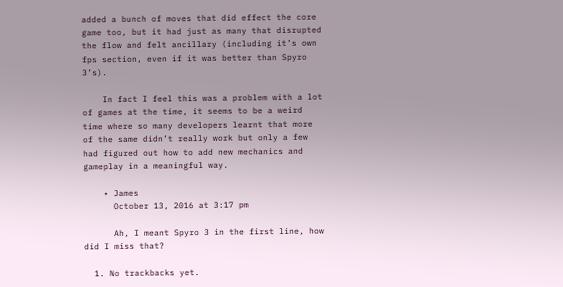added a bunch of moves that did effect the core game too, but it had just as many that disrupted the flow and felt ancillary (including it’s own fps section, even if it was better than Spyro 3’s).

    In fact I feel this was a problem with a lot of games at the time, it seems to be a weird time where so many developers learnt that more of the same didn’t really work but only a few had figured out how to add new mechanics and gameplay in a meaningful way.

    • James
      October 13, 2016 at 3:17 pm

      Ah, I meant Spyro 3 in the first line, how did I miss that?

  1. No trackbacks yet.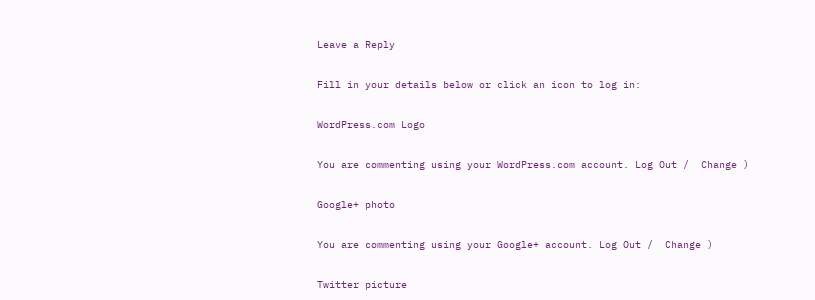Leave a Reply

Fill in your details below or click an icon to log in:

WordPress.com Logo

You are commenting using your WordPress.com account. Log Out /  Change )

Google+ photo

You are commenting using your Google+ account. Log Out /  Change )

Twitter picture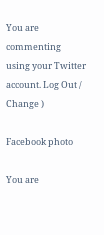You are commenting using your Twitter account. Log Out /  Change )

Facebook photo

You are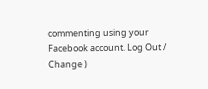commenting using your Facebook account. Log Out /  Change )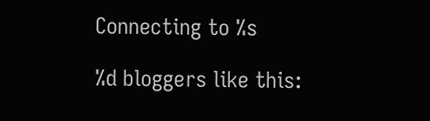Connecting to %s

%d bloggers like this: